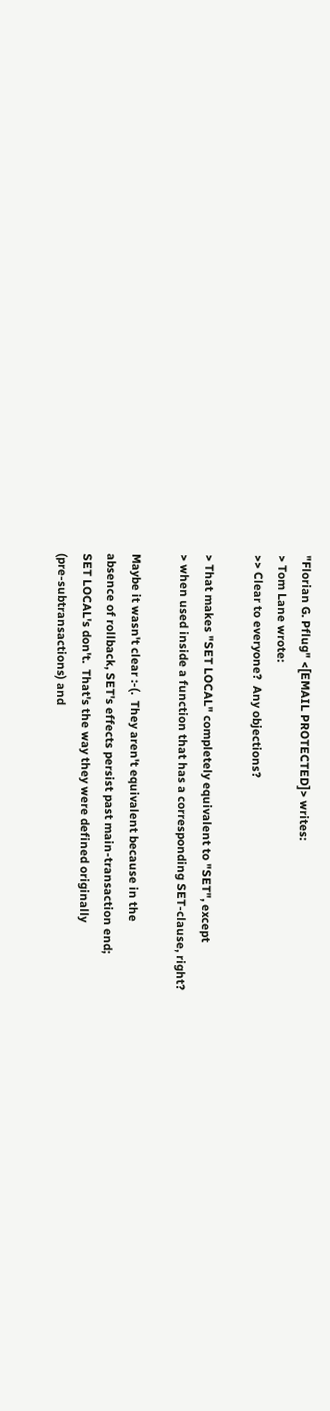"Florian G. Pflug" <[EMAIL PROTECTED]> writes:
> Tom Lane wrote:
>> Clear to everyone?  Any objections?

> That makes "SET LOCAL" completely equivalent to "SET", except
> when used inside a function that has a corresponding SET-clause, right?

Maybe it wasn't clear :-(.  They aren't equivalent because in the
absence of rollback, SET's effects persist past main-transaction end;
SET LOCAL's don't.  That's the way they were defined originally
(pre-subtransactions) and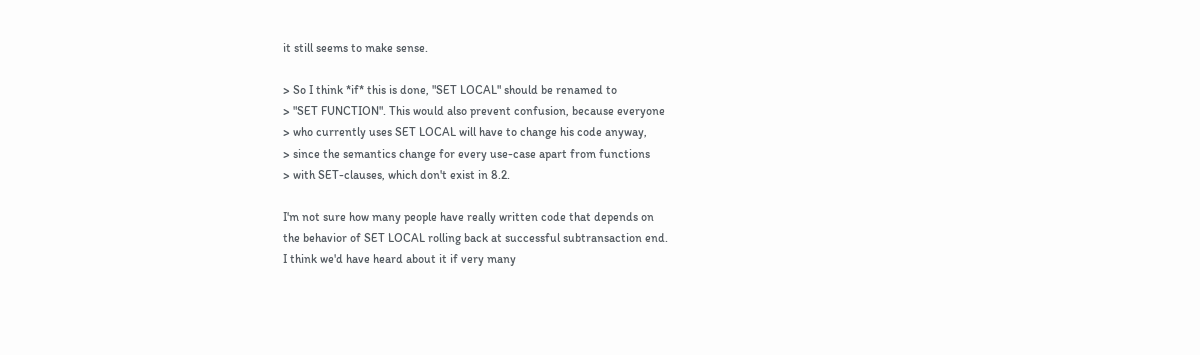it still seems to make sense.

> So I think *if* this is done, "SET LOCAL" should be renamed to
> "SET FUNCTION". This would also prevent confusion, because everyone
> who currently uses SET LOCAL will have to change his code anyway,
> since the semantics change for every use-case apart from functions
> with SET-clauses, which don't exist in 8.2.

I'm not sure how many people have really written code that depends on
the behavior of SET LOCAL rolling back at successful subtransaction end.
I think we'd have heard about it if very many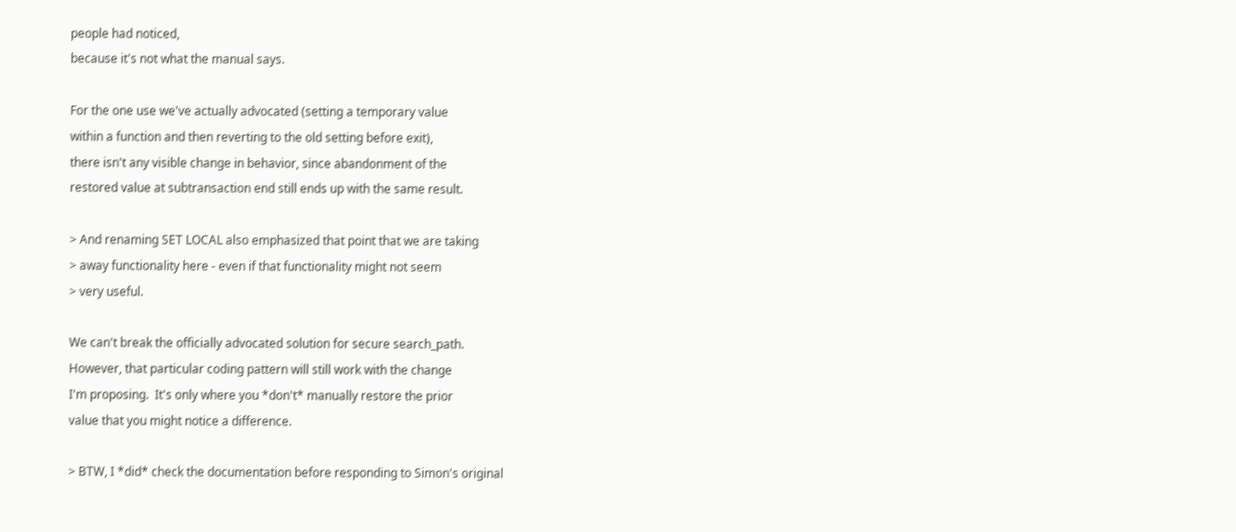people had noticed,
because it's not what the manual says.

For the one use we've actually advocated (setting a temporary value
within a function and then reverting to the old setting before exit),
there isn't any visible change in behavior, since abandonment of the
restored value at subtransaction end still ends up with the same result.

> And renaming SET LOCAL also emphasized that point that we are taking
> away functionality here - even if that functionality might not seem
> very useful.

We can't break the officially advocated solution for secure search_path.
However, that particular coding pattern will still work with the change
I'm proposing.  It's only where you *don't* manually restore the prior
value that you might notice a difference.

> BTW, I *did* check the documentation before responding to Simon's original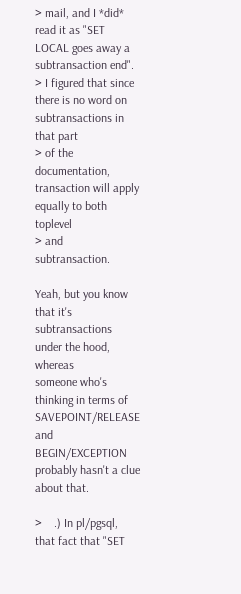> mail, and I *did* read it as "SET LOCAL goes away a subtransaction end".
> I figured that since there is no word on subtransactions in that part
> of the documentation, transaction will apply equally to both toplevel
> and subtransaction.

Yeah, but you know that it's subtransactions under the hood, whereas
someone who's thinking in terms of SAVEPOINT/RELEASE and BEGIN/EXCEPTION
probably hasn't a clue about that.

>    .) In pl/pgsql, that fact that "SET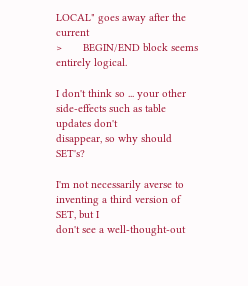LOCAL" goes away after the current
>       BEGIN/END block seems entirely logical.

I don't think so ... your other side-effects such as table updates don't
disappear, so why should SET's?

I'm not necessarily averse to inventing a third version of SET, but I
don't see a well-thought-out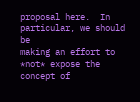proposal here.  In particular, we should be
making an effort to *not* expose the concept of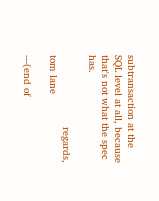subtransaction at the
SQL level at all, because that's not what the spec has.

                        regards, tom lane

---(end of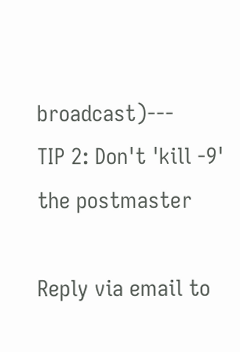broadcast)---
TIP 2: Don't 'kill -9' the postmaster

Reply via email to